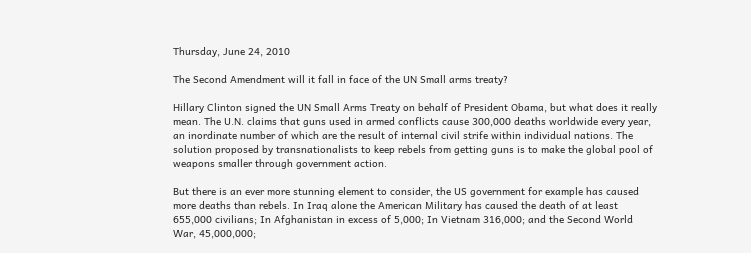Thursday, June 24, 2010

The Second Amendment will it fall in face of the UN Small arms treaty?

Hillary Clinton signed the UN Small Arms Treaty on behalf of President Obama, but what does it really mean. The U.N. claims that guns used in armed conflicts cause 300,000 deaths worldwide every year, an inordinate number of which are the result of internal civil strife within individual nations. The solution proposed by transnationalists to keep rebels from getting guns is to make the global pool of weapons smaller through government action.

But there is an ever more stunning element to consider, the US government for example has caused more deaths than rebels. In Iraq alone the American Military has caused the death of at least 655,000 civilians; In Afghanistan in excess of 5,000; In Vietnam 316,000; and the Second World War, 45,000,000;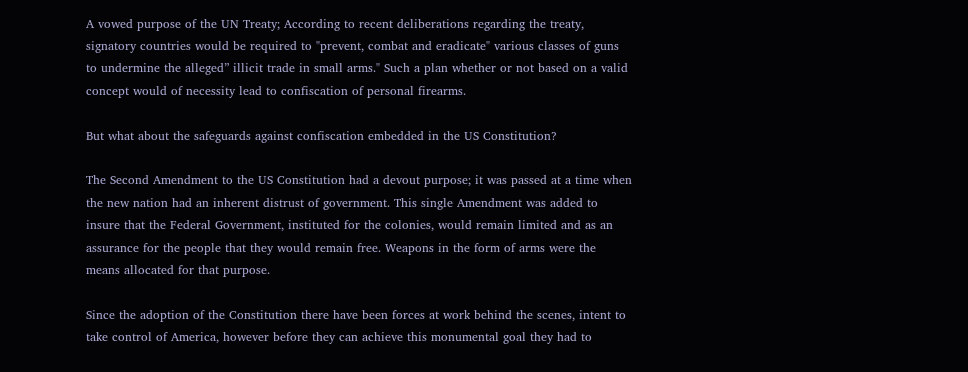A vowed purpose of the UN Treaty; According to recent deliberations regarding the treaty, signatory countries would be required to "prevent, combat and eradicate" various classes of guns to undermine the alleged” illicit trade in small arms." Such a plan whether or not based on a valid concept would of necessity lead to confiscation of personal firearms.

But what about the safeguards against confiscation embedded in the US Constitution?

The Second Amendment to the US Constitution had a devout purpose; it was passed at a time when the new nation had an inherent distrust of government. This single Amendment was added to insure that the Federal Government, instituted for the colonies, would remain limited and as an assurance for the people that they would remain free. Weapons in the form of arms were the means allocated for that purpose.

Since the adoption of the Constitution there have been forces at work behind the scenes, intent to take control of America, however before they can achieve this monumental goal they had to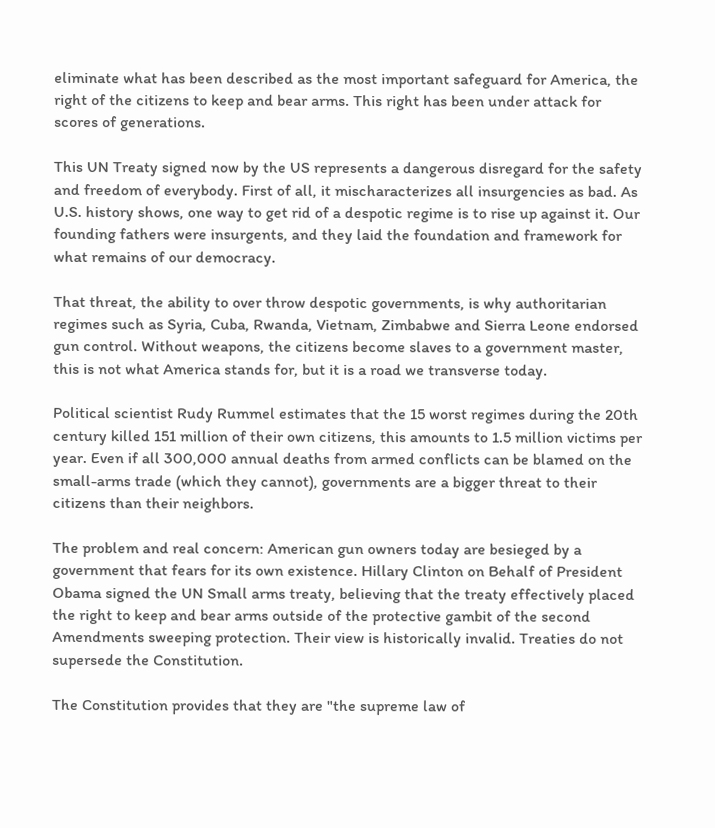eliminate what has been described as the most important safeguard for America, the right of the citizens to keep and bear arms. This right has been under attack for scores of generations.

This UN Treaty signed now by the US represents a dangerous disregard for the safety and freedom of everybody. First of all, it mischaracterizes all insurgencies as bad. As U.S. history shows, one way to get rid of a despotic regime is to rise up against it. Our founding fathers were insurgents, and they laid the foundation and framework for what remains of our democracy.

That threat, the ability to over throw despotic governments, is why authoritarian regimes such as Syria, Cuba, Rwanda, Vietnam, Zimbabwe and Sierra Leone endorsed gun control. Without weapons, the citizens become slaves to a government master, this is not what America stands for, but it is a road we transverse today.

Political scientist Rudy Rummel estimates that the 15 worst regimes during the 20th century killed 151 million of their own citizens, this amounts to 1.5 million victims per year. Even if all 300,000 annual deaths from armed conflicts can be blamed on the small-arms trade (which they cannot), governments are a bigger threat to their citizens than their neighbors.

The problem and real concern: American gun owners today are besieged by a government that fears for its own existence. Hillary Clinton on Behalf of President Obama signed the UN Small arms treaty, believing that the treaty effectively placed the right to keep and bear arms outside of the protective gambit of the second Amendments sweeping protection. Their view is historically invalid. Treaties do not supersede the Constitution.

The Constitution provides that they are "the supreme law of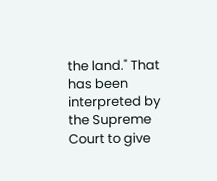the land." That has been interpreted by the Supreme Court to give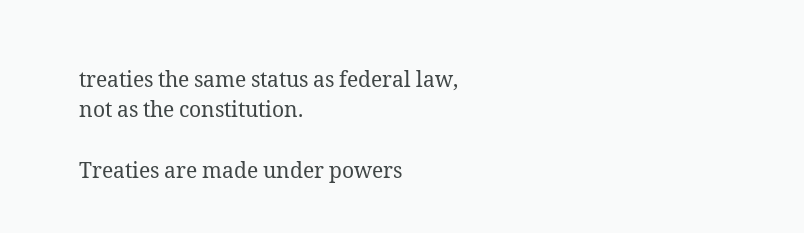treaties the same status as federal law, not as the constitution.

Treaties are made under powers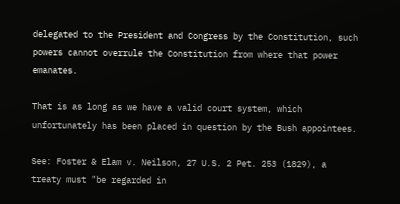delegated to the President and Congress by the Constitution, such powers cannot overrule the Constitution from where that power emanates.

That is as long as we have a valid court system, which unfortunately has been placed in question by the Bush appointees.

See: Foster & Elam v. Neilson, 27 U.S. 2 Pet. 253 (1829), a treaty must "be regarded in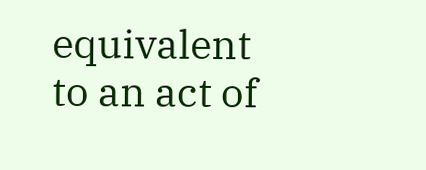equivalent to an act of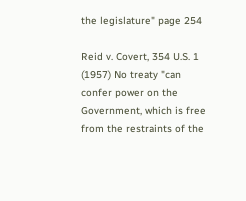the legislature" page 254

Reid v. Covert, 354 U.S. 1 (1957) No treaty "can confer power on the Government, which is free from the restraints of the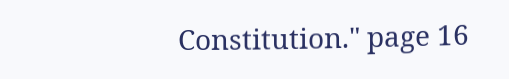Constitution." page 16